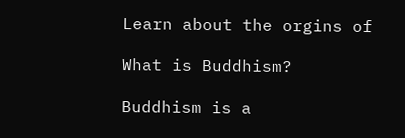Learn about the orgins of

What is Buddhism?

Buddhism is a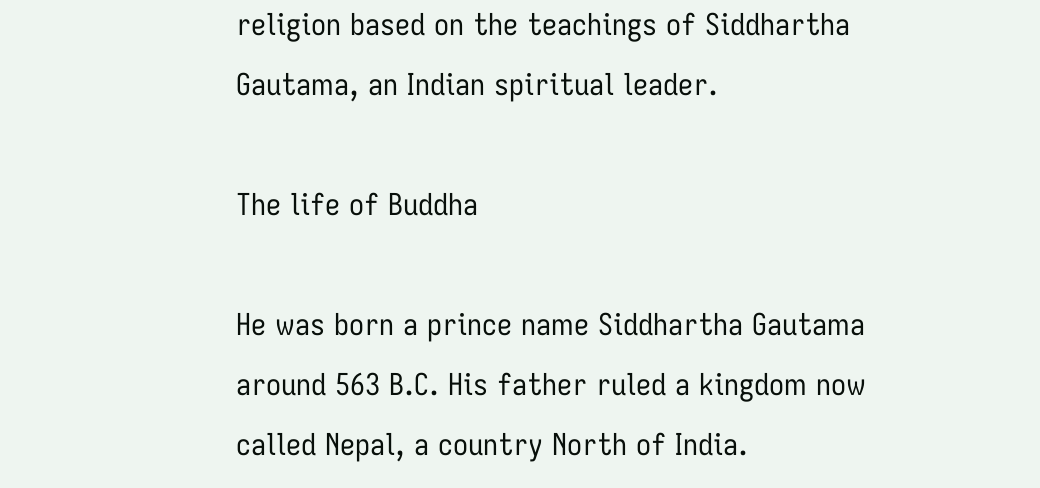religion based on the teachings of Siddhartha Gautama, an Indian spiritual leader.

The life of Buddha

He was born a prince name Siddhartha Gautama around 563 B.C. His father ruled a kingdom now called Nepal, a country North of India.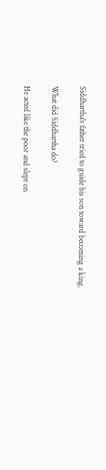Siddhartha's father tried to guide his son toward becoming a king.

What did Siddhartha do?

He acted like the poor and slept on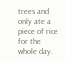trees and only ate a piece of rice for the whole day.